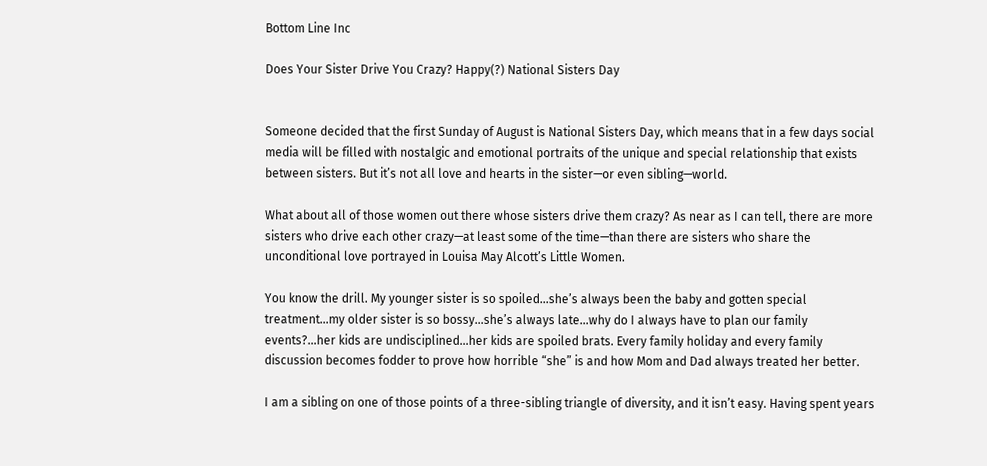Bottom Line Inc

Does Your Sister Drive You Crazy? Happy(?) National Sisters Day


Someone decided that the first Sunday of August is National Sisters Day, which means that in a few days social media will be filled with nostalgic and emotional portraits of the unique and special relationship that exists between sisters. But it’s not all love and hearts in the sister—or even sibling—world.

What about all of those women out there whose sisters drive them crazy? As near as I can tell, there are more sisters who drive each other crazy—at least some of the time—than there are sisters who share the unconditional love portrayed in Louisa May Alcott’s Little Women.

You know the drill. My younger sister is so spoiled…she’s always been the baby and gotten special treatment…my older sister is so bossy…she’s always late…why do I always have to plan our family events?…her kids are undisciplined…her kids are spoiled brats. Every family holiday and every family discussion becomes fodder to prove how horrible “she” is and how Mom and Dad always treated her better.

I am a sibling on one of those points of a three-sibling triangle of diversity, and it isn’t easy. Having spent years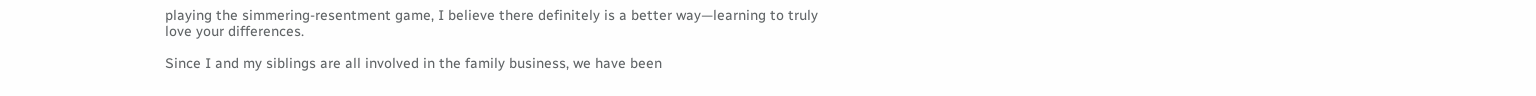playing the simmering-resentment game, I believe there definitely is a better way—learning to truly love your differences.

Since I and my siblings are all involved in the family business, we have been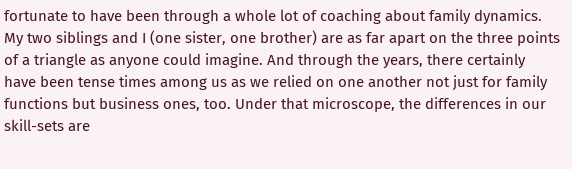fortunate to have been through a whole lot of coaching about family dynamics. My two siblings and I (one sister, one brother) are as far apart on the three points of a triangle as anyone could imagine. And through the years, there certainly have been tense times among us as we relied on one another not just for family functions but business ones, too. Under that microscope, the differences in our skill-sets are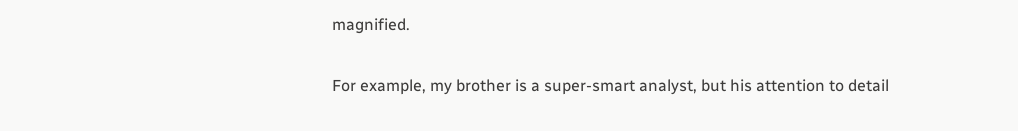magnified.

For example, my brother is a super-smart analyst, but his attention to detail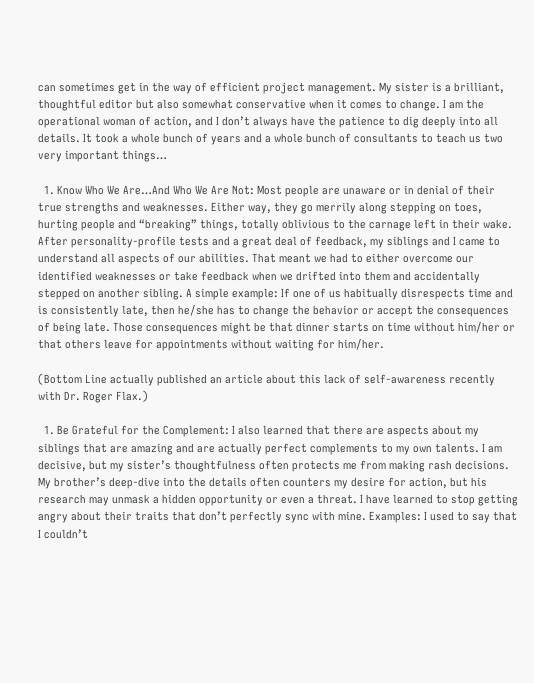can sometimes get in the way of efficient project management. My sister is a brilliant, thoughtful editor but also somewhat conservative when it comes to change. I am the operational woman of action, and I don’t always have the patience to dig deeply into all details. It took a whole bunch of years and a whole bunch of consultants to teach us two very important things…

  1. Know Who We Are…And Who We Are Not: Most people are unaware or in denial of their true strengths and weaknesses. Either way, they go merrily along stepping on toes, hurting people and “breaking” things, totally oblivious to the carnage left in their wake. After personality-profile tests and a great deal of feedback, my siblings and I came to understand all aspects of our abilities. That meant we had to either overcome our identified weaknesses or take feedback when we drifted into them and accidentally stepped on another sibling. A simple example: If one of us habitually disrespects time and is consistently late, then he/she has to change the behavior or accept the consequences of being late. Those consequences might be that dinner starts on time without him/her or that others leave for appointments without waiting for him/her.

(Bottom Line actually published an article about this lack of self-awareness recently with Dr. Roger Flax.)

  1. Be Grateful for the Complement: I also learned that there are aspects about my siblings that are amazing and are actually perfect complements to my own talents. I am decisive, but my sister’s thoughtfulness often protects me from making rash decisions. My brother’s deep-dive into the details often counters my desire for action, but his research may unmask a hidden opportunity or even a threat. I have learned to stop getting angry about their traits that don’t perfectly sync with mine. Examples: I used to say that I couldn’t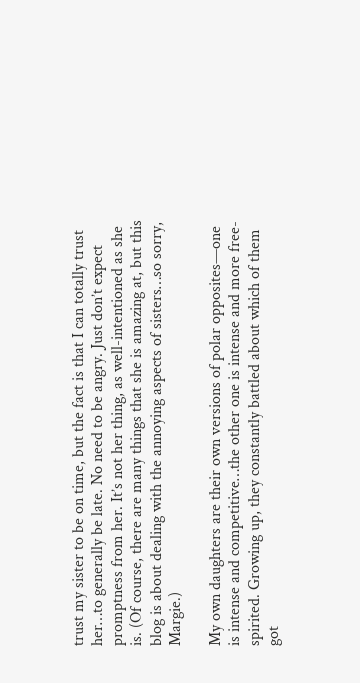trust my sister to be on time, but the fact is that I can totally trust her…to generally be late. No need to be angry. Just don’t expect promptness from her. It’s not her thing, as well-intentioned as she is. (Of course, there are many things that she is amazing at, but this blog is about dealing with the annoying aspects of sisters…so sorry, Margie.)

My own daughters are their own versions of polar opposites—one is intense and competitive…the other one is intense and more free-spirited. Growing up, they constantly battled about which of them got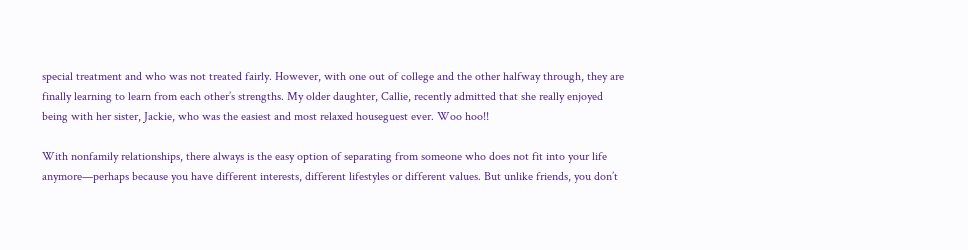special treatment and who was not treated fairly. However, with one out of college and the other halfway through, they are finally learning to learn from each other’s strengths. My older daughter, Callie, recently admitted that she really enjoyed being with her sister, Jackie, who was the easiest and most relaxed houseguest ever. Woo hoo!!

With nonfamily relationships, there always is the easy option of separating from someone who does not fit into your life anymore—perhaps because you have different interests, different lifestyles or different values. But unlike friends, you don’t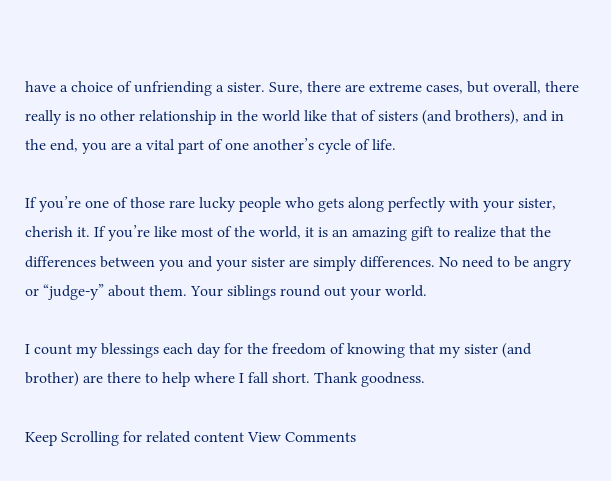have a choice of unfriending a sister. Sure, there are extreme cases, but overall, there really is no other relationship in the world like that of sisters (and brothers), and in the end, you are a vital part of one another’s cycle of life.

If you’re one of those rare lucky people who gets along perfectly with your sister, cherish it. If you’re like most of the world, it is an amazing gift to realize that the differences between you and your sister are simply differences. No need to be angry or “judge-y” about them. Your siblings round out your world.

I count my blessings each day for the freedom of knowing that my sister (and brother) are there to help where I fall short. Thank goodness.

Keep Scrolling for related content View Comments